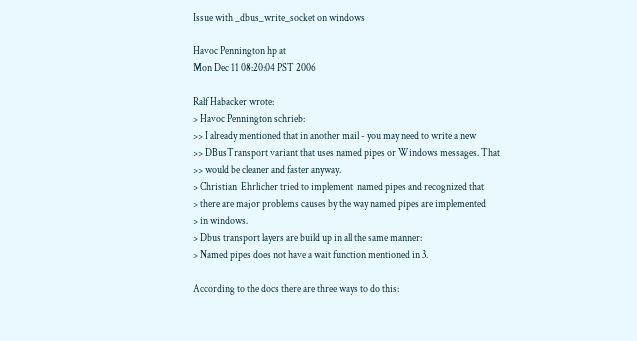Issue with _dbus_write_socket on windows

Havoc Pennington hp at
Mon Dec 11 08:20:04 PST 2006

Ralf Habacker wrote:
> Havoc Pennington schrieb:
>> I already mentioned that in another mail - you may need to write a new
>> DBusTransport variant that uses named pipes or Windows messages. That
>> would be cleaner and faster anyway.
> Christian  Ehrlicher tried to implement  named pipes and recognized that
> there are major problems causes by the way named pipes are implemented
> in windows.
> Dbus transport layers are build up in all the same manner:
> Named pipes does not have a wait function mentioned in 3.

According to the docs there are three ways to do this: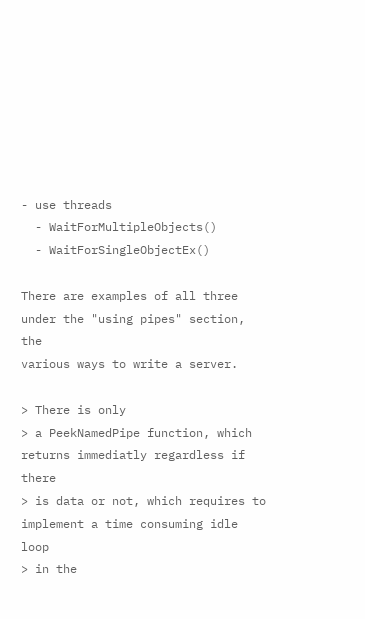- use threads
  - WaitForMultipleObjects()
  - WaitForSingleObjectEx()

There are examples of all three under the "using pipes" section, the
various ways to write a server.

> There is only
> a PeekNamedPipe function, which returns immediatly regardless if there
> is data or not, which requires to implement a time consuming idle loop
> in the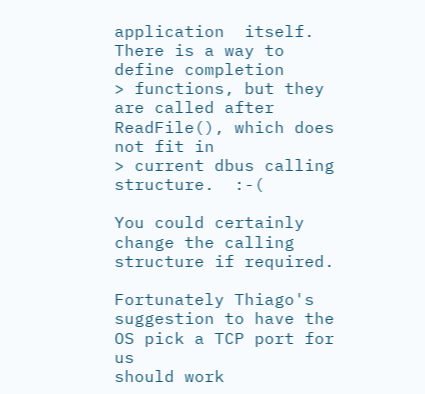application  itself.  There is a way to define completion
> functions, but they are called after ReadFile(), which does not fit in
> current dbus calling structure.  :-(

You could certainly change the calling structure if required.

Fortunately Thiago's suggestion to have the OS pick a TCP port for us
should work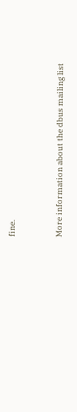fine.


More information about the dbus mailing list